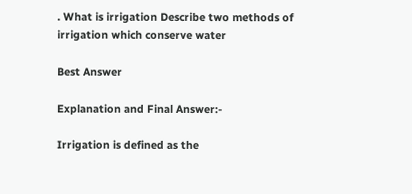. What is irrigation Describe two methods of irrigation which conserve water

Best Answer

Explanation and Final Answer:-

Irrigation is defined as the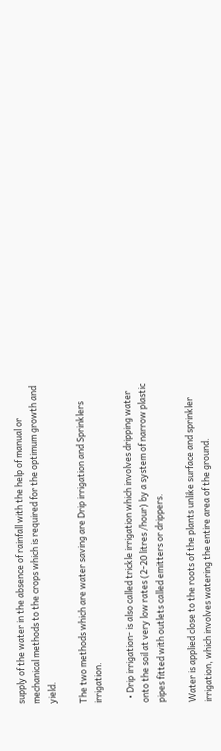supply of the water in the absence of rainfall with the help of manual or mechanical methods to the crops which is required for the optimum growth and yield.

The two methods which are water saving are Drip irrigation and Sprinklers irrigation.

  • Drip irrigation- is also called trickle irrigation which involves dripping water onto the soil at very low rates (2-20 litres /hour) by a system of narrow plastic pipes fitted with outlets called emitters or drippers.

Water is applied close to the roots of the plants unlike surface and sprinkler irrigation, which involves watering the entire area of the ground.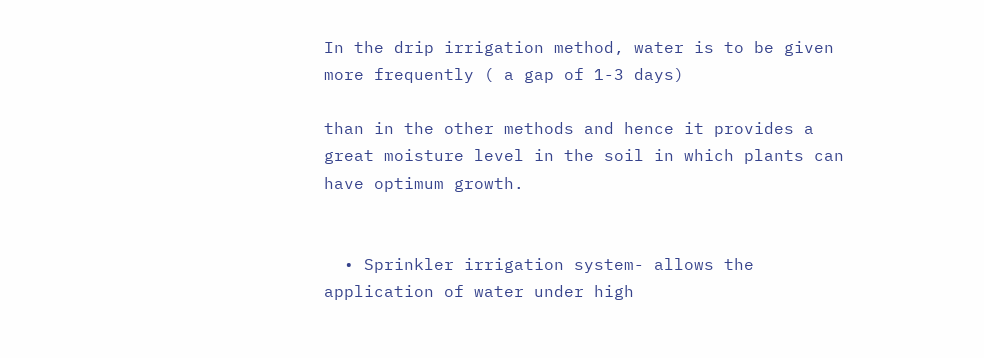In the drip irrigation method, water is to be given more frequently ( a gap of 1-3 days)

than in the other methods and hence it provides a great moisture level in the soil in which plants can have optimum growth.


  • Sprinkler irrigation system- allows the application of water under high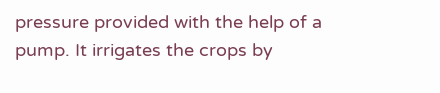pressure provided with the help of a pump. It irrigates the crops by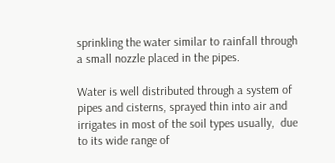sprinkling the water similar to rainfall through a small nozzle placed in the pipes.

Water is well distributed through a system of pipes and cisterns, sprayed thin into air and irrigates in most of the soil types usually,  due to its wide range of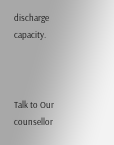discharge capacity.



Talk to Our counsellor